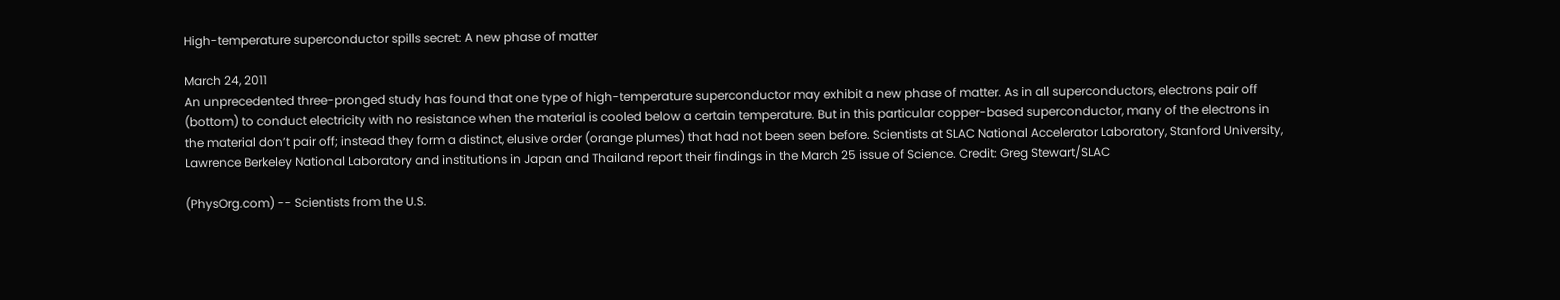High-temperature superconductor spills secret: A new phase of matter

March 24, 2011
An unprecedented three-pronged study has found that one type of high-temperature superconductor may exhibit a new phase of matter. As in all superconductors, electrons pair off (bottom) to conduct electricity with no resistance when the material is cooled below a certain temperature. But in this particular copper-based superconductor, many of the electrons in the material don’t pair off; instead they form a distinct, elusive order (orange plumes) that had not been seen before. Scientists at SLAC National Accelerator Laboratory, Stanford University, Lawrence Berkeley National Laboratory and institutions in Japan and Thailand report their findings in the March 25 issue of Science. Credit: Greg Stewart/SLAC

(PhysOrg.com) -- Scientists from the U.S.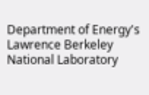Department of Energy's Lawrence Berkeley National Laboratory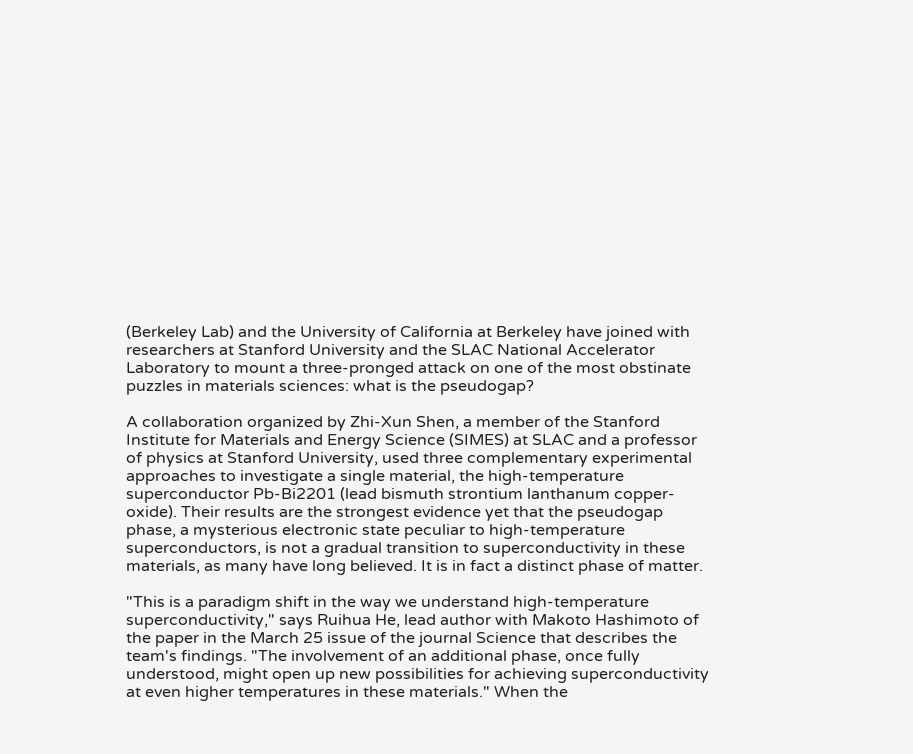(Berkeley Lab) and the University of California at Berkeley have joined with researchers at Stanford University and the SLAC National Accelerator Laboratory to mount a three-pronged attack on one of the most obstinate puzzles in materials sciences: what is the pseudogap?

A collaboration organized by Zhi-Xun Shen, a member of the Stanford Institute for Materials and Energy Science (SIMES) at SLAC and a professor of physics at Stanford University, used three complementary experimental approaches to investigate a single material, the high-temperature superconductor Pb-Bi2201 (lead bismuth strontium lanthanum copper-oxide). Their results are the strongest evidence yet that the pseudogap phase, a mysterious electronic state peculiar to high-temperature superconductors, is not a gradual transition to superconductivity in these materials, as many have long believed. It is in fact a distinct phase of matter.

"This is a paradigm shift in the way we understand high-temperature superconductivity," says Ruihua He, lead author with Makoto Hashimoto of the paper in the March 25 issue of the journal Science that describes the team's findings. "The involvement of an additional phase, once fully understood, might open up new possibilities for achieving superconductivity at even higher temperatures in these materials." When the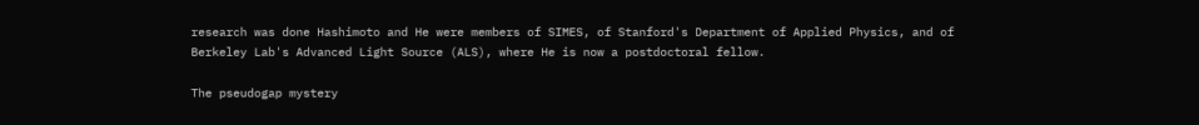research was done Hashimoto and He were members of SIMES, of Stanford's Department of Applied Physics, and of Berkeley Lab's Advanced Light Source (ALS), where He is now a postdoctoral fellow.

The pseudogap mystery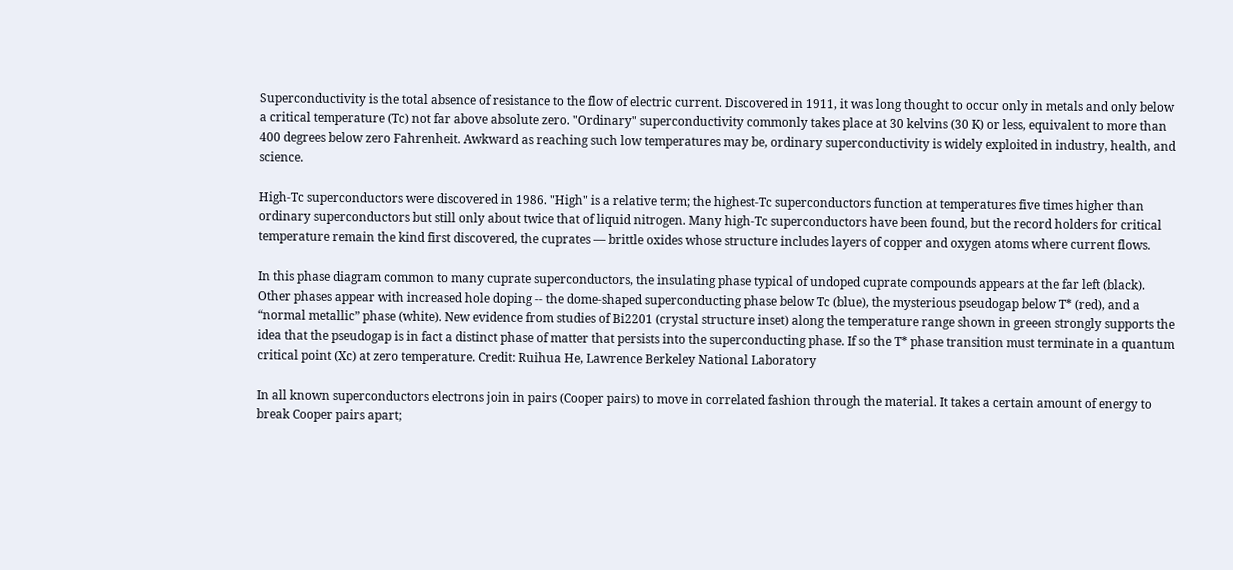Superconductivity is the total absence of resistance to the flow of electric current. Discovered in 1911, it was long thought to occur only in metals and only below a critical temperature (Tc) not far above absolute zero. "Ordinary" superconductivity commonly takes place at 30 kelvins (30 K) or less, equivalent to more than 400 degrees below zero Fahrenheit. Awkward as reaching such low temperatures may be, ordinary superconductivity is widely exploited in industry, health, and science.

High-Tc superconductors were discovered in 1986. "High" is a relative term; the highest-Tc superconductors function at temperatures five times higher than ordinary superconductors but still only about twice that of liquid nitrogen. Many high-Tc superconductors have been found, but the record holders for critical temperature remain the kind first discovered, the cuprates — brittle oxides whose structure includes layers of copper and oxygen atoms where current flows.

In this phase diagram common to many cuprate superconductors, the insulating phase typical of undoped cuprate compounds appears at the far left (black). Other phases appear with increased hole doping -- the dome-shaped superconducting phase below Tc (blue), the mysterious pseudogap below T* (red), and a “normal metallic” phase (white). New evidence from studies of Bi2201 (crystal structure inset) along the temperature range shown in greeen strongly supports the idea that the pseudogap is in fact a distinct phase of matter that persists into the superconducting phase. If so the T* phase transition must terminate in a quantum critical point (Xc) at zero temperature. Credit: Ruihua He, Lawrence Berkeley National Laboratory

In all known superconductors electrons join in pairs (Cooper pairs) to move in correlated fashion through the material. It takes a certain amount of energy to break Cooper pairs apart;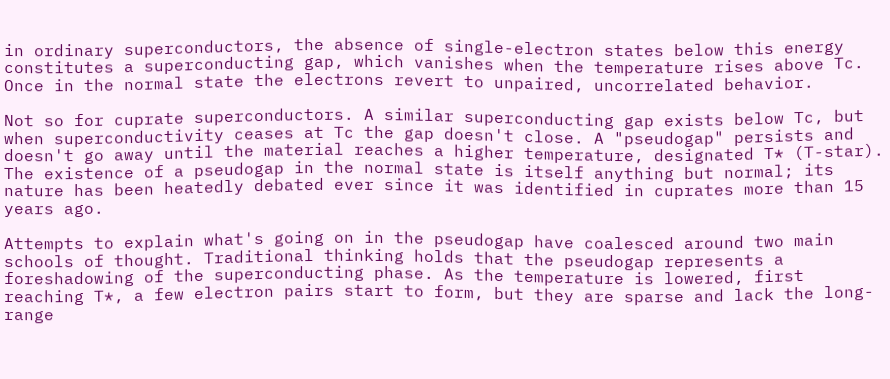in ordinary superconductors, the absence of single-electron states below this energy constitutes a superconducting gap, which vanishes when the temperature rises above Tc. Once in the normal state the electrons revert to unpaired, uncorrelated behavior.

Not so for cuprate superconductors. A similar superconducting gap exists below Tc, but when superconductivity ceases at Tc the gap doesn't close. A "pseudogap" persists and doesn't go away until the material reaches a higher temperature, designated T* (T-star). The existence of a pseudogap in the normal state is itself anything but normal; its nature has been heatedly debated ever since it was identified in cuprates more than 15 years ago.

Attempts to explain what's going on in the pseudogap have coalesced around two main schools of thought. Traditional thinking holds that the pseudogap represents a foreshadowing of the superconducting phase. As the temperature is lowered, first reaching T*, a few electron pairs start to form, but they are sparse and lack the long-range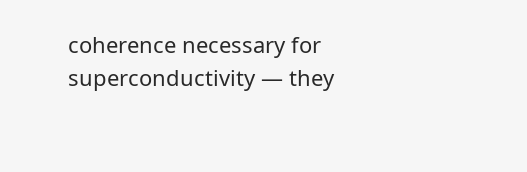coherence necessary for superconductivity — they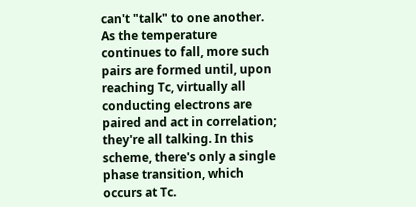can't "talk" to one another. As the temperature continues to fall, more such pairs are formed until, upon reaching Tc, virtually all conducting electrons are paired and act in correlation; they're all talking. In this scheme, there's only a single phase transition, which occurs at Tc.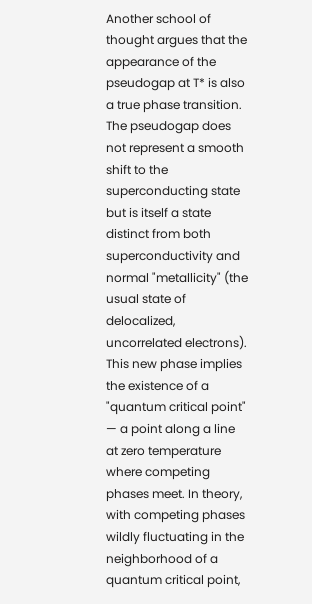Another school of thought argues that the appearance of the pseudogap at T* is also a true phase transition. The pseudogap does not represent a smooth shift to the superconducting state but is itself a state distinct from both superconductivity and normal "metallicity" (the usual state of delocalized, uncorrelated electrons). This new phase implies the existence of a "quantum critical point" — a point along a line at zero temperature where competing phases meet. In theory, with competing phases wildly fluctuating in the neighborhood of a quantum critical point,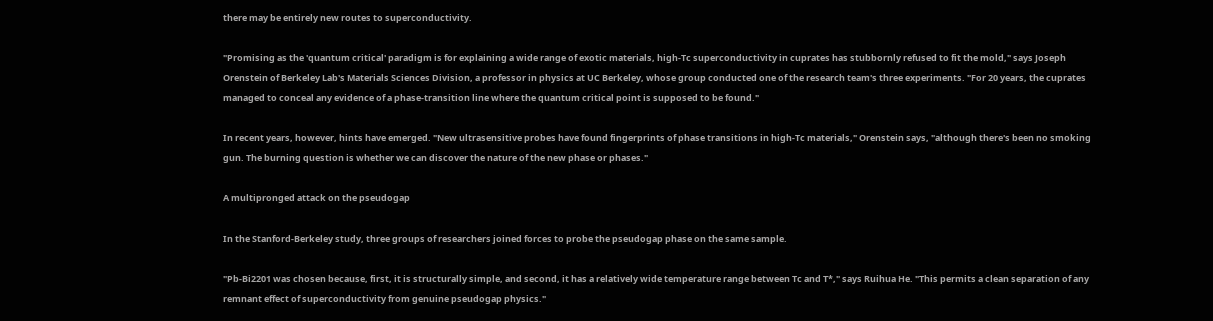there may be entirely new routes to superconductivity.

"Promising as the 'quantum critical' paradigm is for explaining a wide range of exotic materials, high-Tc superconductivity in cuprates has stubbornly refused to fit the mold," says Joseph Orenstein of Berkeley Lab's Materials Sciences Division, a professor in physics at UC Berkeley, whose group conducted one of the research team's three experiments. "For 20 years, the cuprates managed to conceal any evidence of a phase-transition line where the quantum critical point is supposed to be found."

In recent years, however, hints have emerged. "New ultrasensitive probes have found fingerprints of phase transitions in high-Tc materials," Orenstein says, "although there's been no smoking gun. The burning question is whether we can discover the nature of the new phase or phases."

A multipronged attack on the pseudogap

In the Stanford-Berkeley study, three groups of researchers joined forces to probe the pseudogap phase on the same sample.

"Pb-Bi2201 was chosen because, first, it is structurally simple, and second, it has a relatively wide temperature range between Tc and T*," says Ruihua He. "This permits a clean separation of any remnant effect of superconductivity from genuine pseudogap physics."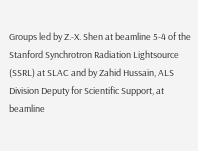Groups led by Z.-X. Shen at beamline 5‑4 of the Stanford Synchrotron Radiation Lightsource (SSRL) at SLAC and by Zahid Hussain, ALS Division Deputy for Scientific Support, at beamline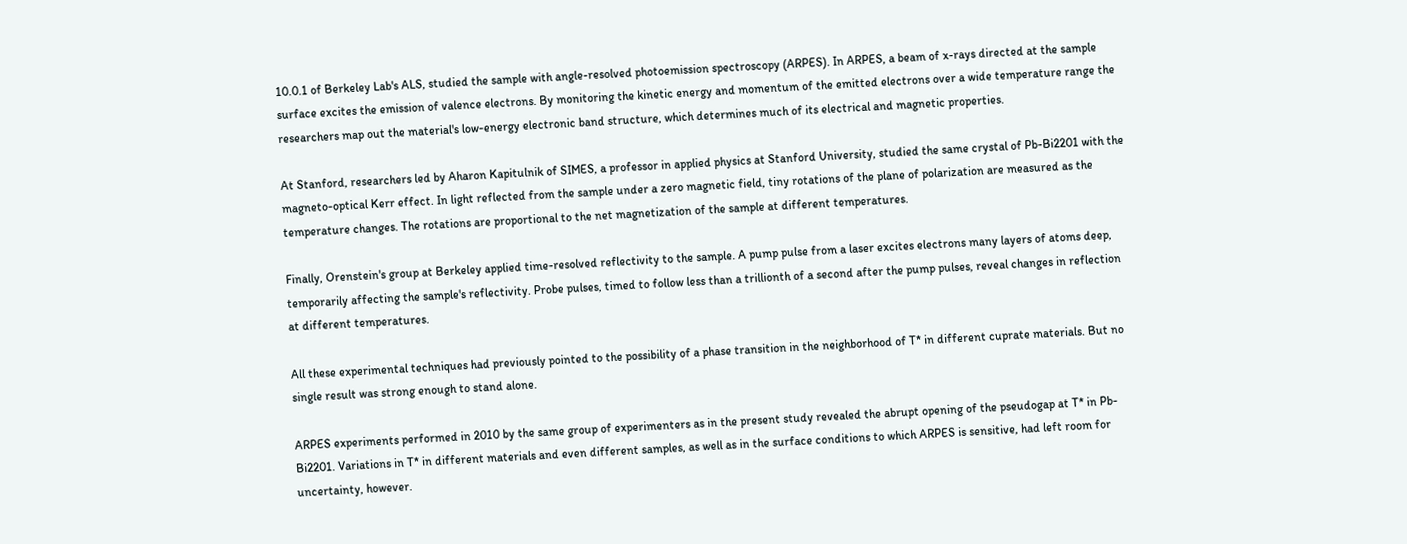10.0.1 of Berkeley Lab's ALS, studied the sample with angle-resolved photoemission spectroscopy (ARPES). In ARPES, a beam of x-rays directed at the sample surface excites the emission of valence electrons. By monitoring the kinetic energy and momentum of the emitted electrons over a wide temperature range the researchers map out the material's low-energy electronic band structure, which determines much of its electrical and magnetic properties.

At Stanford, researchers led by Aharon Kapitulnik of SIMES, a professor in applied physics at Stanford University, studied the same crystal of Pb-Bi2201 with the magneto-optical Kerr effect. In light reflected from the sample under a zero magnetic field, tiny rotations of the plane of polarization are measured as the temperature changes. The rotations are proportional to the net magnetization of the sample at different temperatures.

Finally, Orenstein's group at Berkeley applied time-resolved reflectivity to the sample. A pump pulse from a laser excites electrons many layers of atoms deep, temporarily affecting the sample's reflectivity. Probe pulses, timed to follow less than a trillionth of a second after the pump pulses, reveal changes in reflection at different temperatures.

All these experimental techniques had previously pointed to the possibility of a phase transition in the neighborhood of T* in different cuprate materials. But no single result was strong enough to stand alone.

ARPES experiments performed in 2010 by the same group of experimenters as in the present study revealed the abrupt opening of the pseudogap at T* in Pb-Bi2201. Variations in T* in different materials and even different samples, as well as in the surface conditions to which ARPES is sensitive, had left room for uncertainty, however.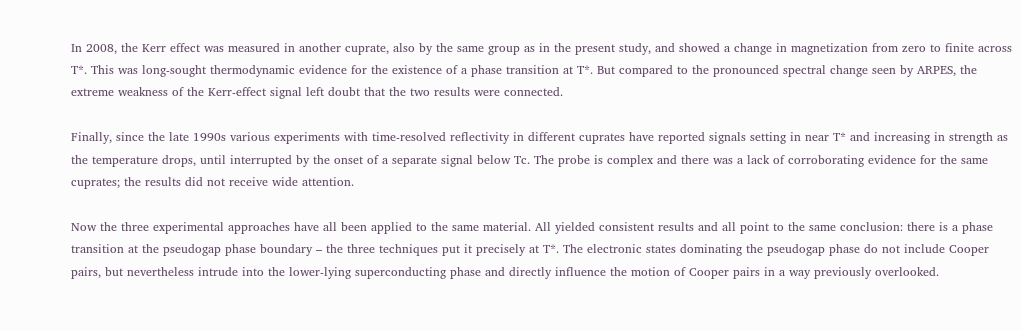In 2008, the Kerr effect was measured in another cuprate, also by the same group as in the present study, and showed a change in magnetization from zero to finite across T*. This was long-sought thermodynamic evidence for the existence of a phase transition at T*. But compared to the pronounced spectral change seen by ARPES, the extreme weakness of the Kerr-effect signal left doubt that the two results were connected.

Finally, since the late 1990s various experiments with time-resolved reflectivity in different cuprates have reported signals setting in near T* and increasing in strength as the temperature drops, until interrupted by the onset of a separate signal below Tc. The probe is complex and there was a lack of corroborating evidence for the same cuprates; the results did not receive wide attention.

Now the three experimental approaches have all been applied to the same material. All yielded consistent results and all point to the same conclusion: there is a phase transition at the pseudogap phase boundary – the three techniques put it precisely at T*. The electronic states dominating the pseudogap phase do not include Cooper pairs, but nevertheless intrude into the lower-lying superconducting phase and directly influence the motion of Cooper pairs in a way previously overlooked.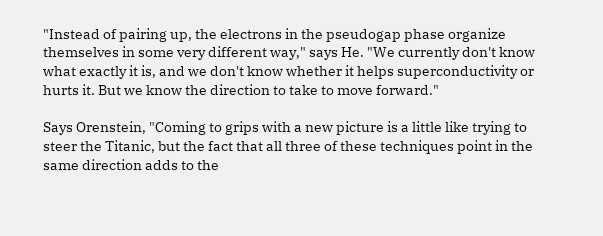"Instead of pairing up, the electrons in the pseudogap phase organize themselves in some very different way," says He. "We currently don't know what exactly it is, and we don't know whether it helps superconductivity or hurts it. But we know the direction to take to move forward."

Says Orenstein, "Coming to grips with a new picture is a little like trying to steer the Titanic, but the fact that all three of these techniques point in the same direction adds to the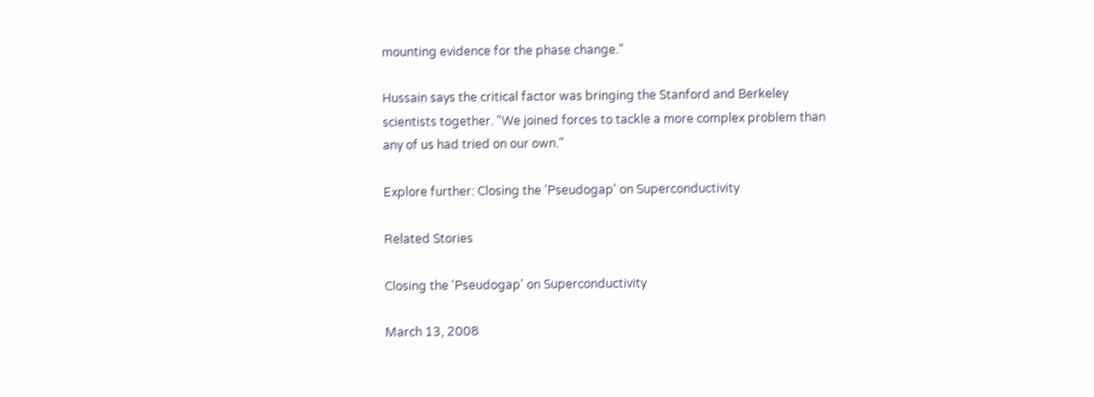mounting evidence for the phase change."

Hussain says the critical factor was bringing the Stanford and Berkeley scientists together. "We joined forces to tackle a more complex problem than any of us had tried on our own."

Explore further: Closing the 'Pseudogap' on Superconductivity

Related Stories

Closing the 'Pseudogap' on Superconductivity

March 13, 2008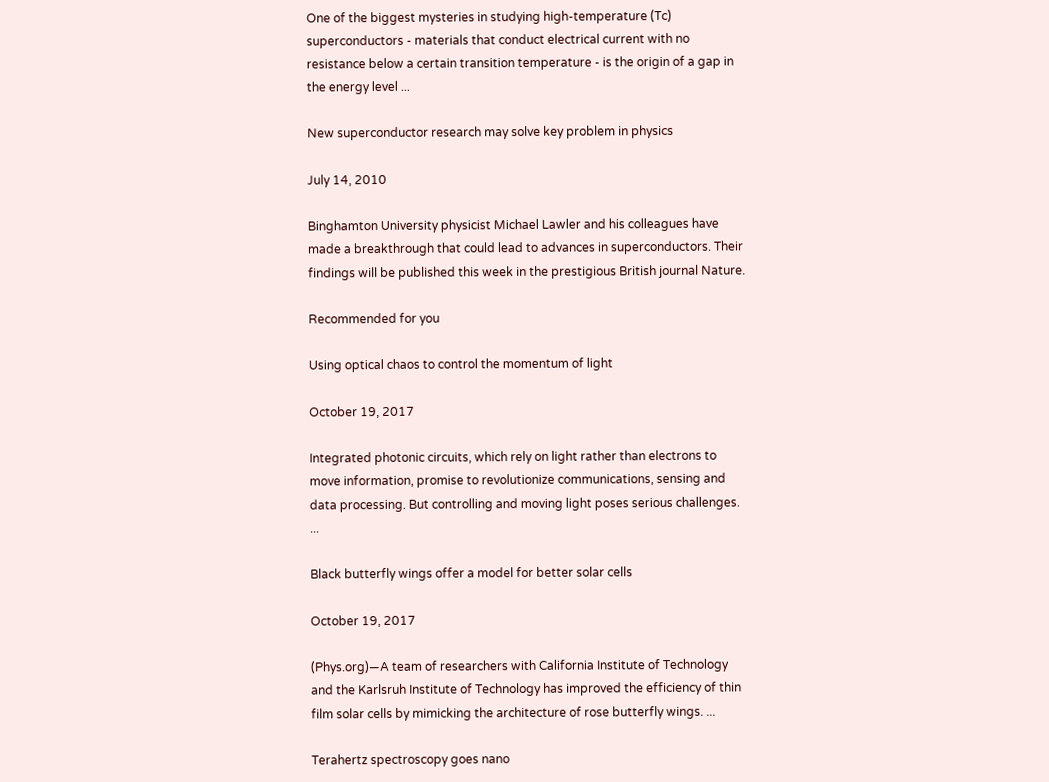One of the biggest mysteries in studying high-temperature (Tc) superconductors - materials that conduct electrical current with no resistance below a certain transition temperature - is the origin of a gap in the energy level ...

New superconductor research may solve key problem in physics

July 14, 2010

Binghamton University physicist Michael Lawler and his colleagues have made a breakthrough that could lead to advances in superconductors. Their findings will be published this week in the prestigious British journal Nature.

Recommended for you

Using optical chaos to control the momentum of light

October 19, 2017

Integrated photonic circuits, which rely on light rather than electrons to move information, promise to revolutionize communications, sensing and data processing. But controlling and moving light poses serious challenges. ...

Black butterfly wings offer a model for better solar cells

October 19, 2017

(Phys.org)—A team of researchers with California Institute of Technology and the Karlsruh Institute of Technology has improved the efficiency of thin film solar cells by mimicking the architecture of rose butterfly wings. ...

Terahertz spectroscopy goes nano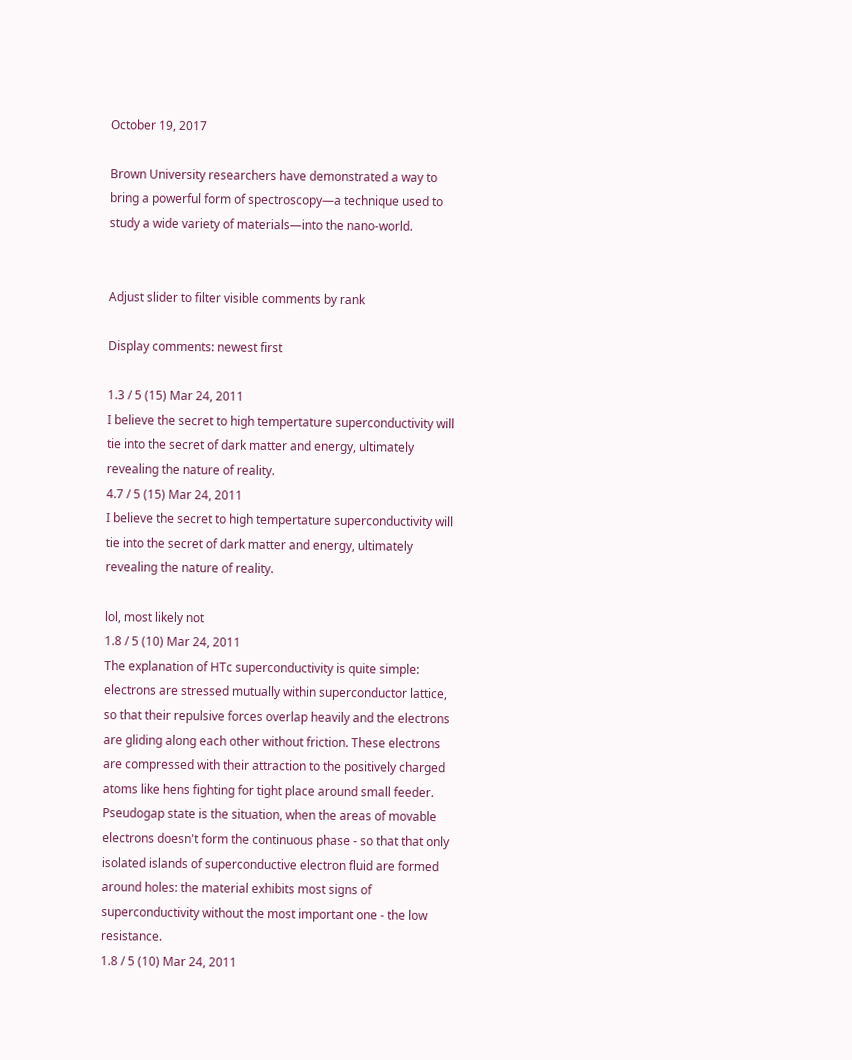October 19, 2017

Brown University researchers have demonstrated a way to bring a powerful form of spectroscopy—a technique used to study a wide variety of materials—into the nano-world.


Adjust slider to filter visible comments by rank

Display comments: newest first

1.3 / 5 (15) Mar 24, 2011
I believe the secret to high tempertature superconductivity will tie into the secret of dark matter and energy, ultimately revealing the nature of reality.
4.7 / 5 (15) Mar 24, 2011
I believe the secret to high tempertature superconductivity will tie into the secret of dark matter and energy, ultimately revealing the nature of reality.

lol, most likely not
1.8 / 5 (10) Mar 24, 2011
The explanation of HTc superconductivity is quite simple: electrons are stressed mutually within superconductor lattice, so that their repulsive forces overlap heavily and the electrons are gliding along each other without friction. These electrons are compressed with their attraction to the positively charged atoms like hens fighting for tight place around small feeder. Pseudogap state is the situation, when the areas of movable electrons doesn't form the continuous phase - so that that only isolated islands of superconductive electron fluid are formed around holes: the material exhibits most signs of superconductivity without the most important one - the low resistance.
1.8 / 5 (10) Mar 24, 2011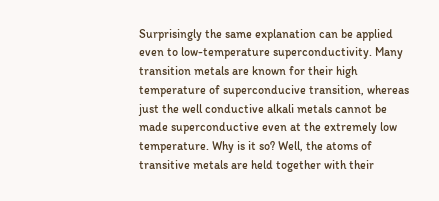Surprisingly the same explanation can be applied even to low-temperature superconductivity. Many transition metals are known for their high temperature of superconducive transition, whereas just the well conductive alkali metals cannot be made superconductive even at the extremely low temperature. Why is it so? Well, the atoms of transitive metals are held together with their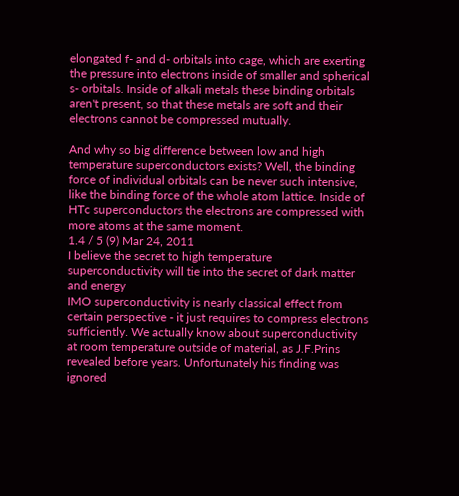elongated f- and d- orbitals into cage, which are exerting the pressure into electrons inside of smaller and spherical s- orbitals. Inside of alkali metals these binding orbitals aren't present, so that these metals are soft and their electrons cannot be compressed mutually.

And why so big difference between low and high temperature superconductors exists? Well, the binding force of individual orbitals can be never such intensive, like the binding force of the whole atom lattice. Inside of HTc superconductors the electrons are compressed with more atoms at the same moment.
1.4 / 5 (9) Mar 24, 2011
I believe the secret to high temperature superconductivity will tie into the secret of dark matter and energy
IMO superconductivity is nearly classical effect from certain perspective - it just requires to compress electrons sufficiently. We actually know about superconductivity at room temperature outside of material, as J.F.Prins revealed before years. Unfortunately his finding was ignored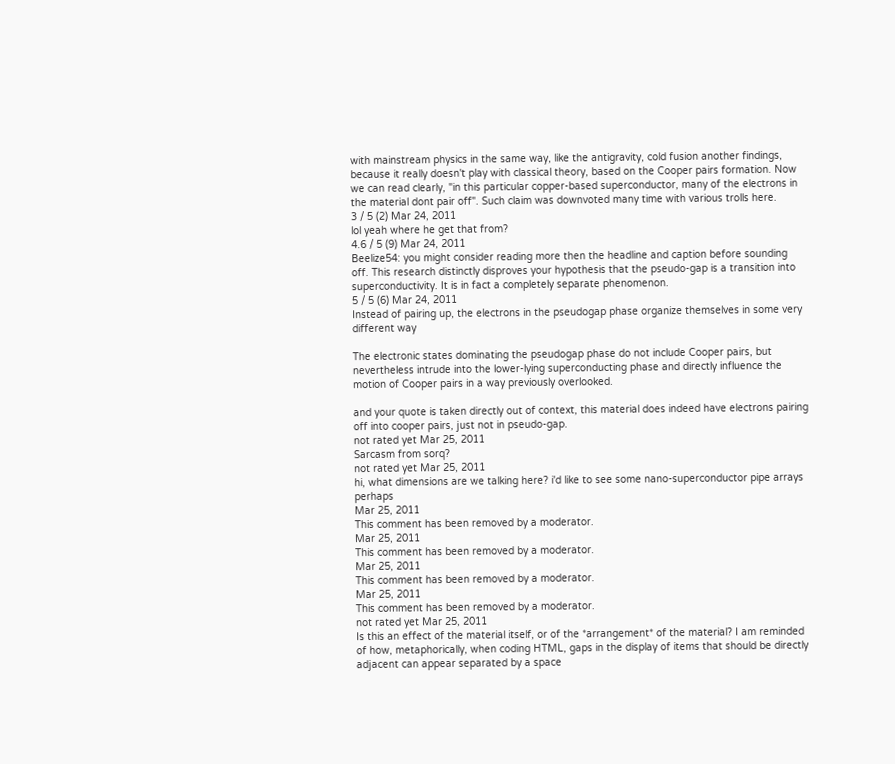with mainstream physics in the same way, like the antigravity, cold fusion another findings, because it really doesn't play with classical theory, based on the Cooper pairs formation. Now we can read clearly, "in this particular copper-based superconductor, many of the electrons in the material dont pair off". Such claim was downvoted many time with various trolls here.
3 / 5 (2) Mar 24, 2011
lol yeah where he get that from?
4.6 / 5 (9) Mar 24, 2011
Beelize54: you might consider reading more then the headline and caption before sounding off. This research distinctly disproves your hypothesis that the pseudo-gap is a transition into superconductivity. It is in fact a completely separate phenomenon.
5 / 5 (6) Mar 24, 2011
Instead of pairing up, the electrons in the pseudogap phase organize themselves in some very different way

The electronic states dominating the pseudogap phase do not include Cooper pairs, but nevertheless intrude into the lower-lying superconducting phase and directly influence the motion of Cooper pairs in a way previously overlooked.

and your quote is taken directly out of context, this material does indeed have electrons pairing off into cooper pairs, just not in pseudo-gap.
not rated yet Mar 25, 2011
Sarcasm from sorq?
not rated yet Mar 25, 2011
hi, what dimensions are we talking here? i'd like to see some nano-superconductor pipe arrays perhaps
Mar 25, 2011
This comment has been removed by a moderator.
Mar 25, 2011
This comment has been removed by a moderator.
Mar 25, 2011
This comment has been removed by a moderator.
Mar 25, 2011
This comment has been removed by a moderator.
not rated yet Mar 25, 2011
Is this an effect of the material itself, or of the *arrangement* of the material? I am reminded of how, metaphorically, when coding HTML, gaps in the display of items that should be directly adjacent can appear separated by a space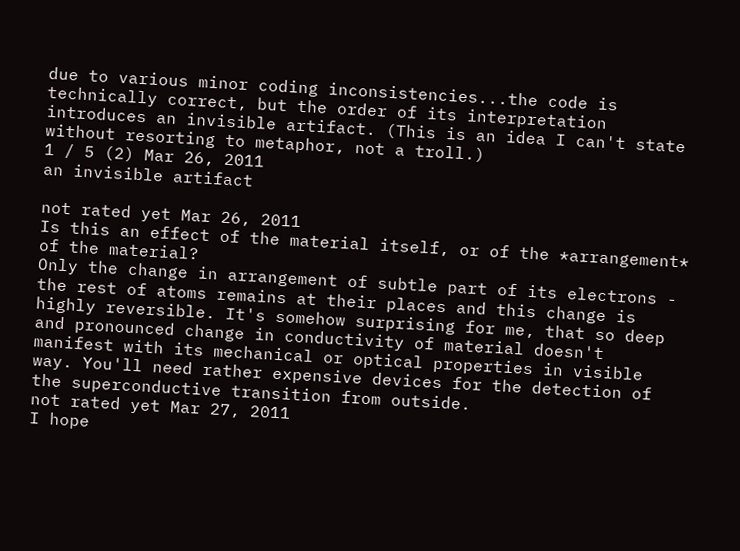due to various minor coding inconsistencies...the code is technically correct, but the order of its interpretation introduces an invisible artifact. (This is an idea I can't state without resorting to metaphor, not a troll.)
1 / 5 (2) Mar 26, 2011
an invisible artifact

not rated yet Mar 26, 2011
Is this an effect of the material itself, or of the *arrangement* of the material?
Only the change in arrangement of subtle part of its electrons - the rest of atoms remains at their places and this change is highly reversible. It's somehow surprising for me, that so deep and pronounced change in conductivity of material doesn't manifest with its mechanical or optical properties in visible way. You'll need rather expensive devices for the detection of the superconductive transition from outside.
not rated yet Mar 27, 2011
I hope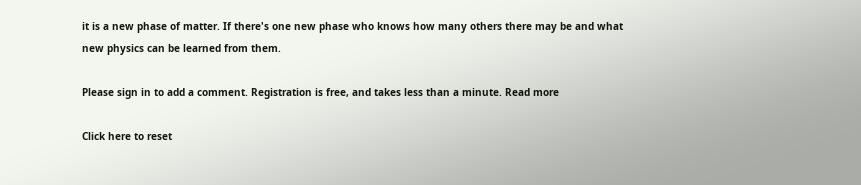it is a new phase of matter. If there's one new phase who knows how many others there may be and what new physics can be learned from them.

Please sign in to add a comment. Registration is free, and takes less than a minute. Read more

Click here to reset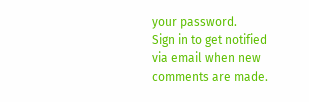your password.
Sign in to get notified via email when new comments are made.